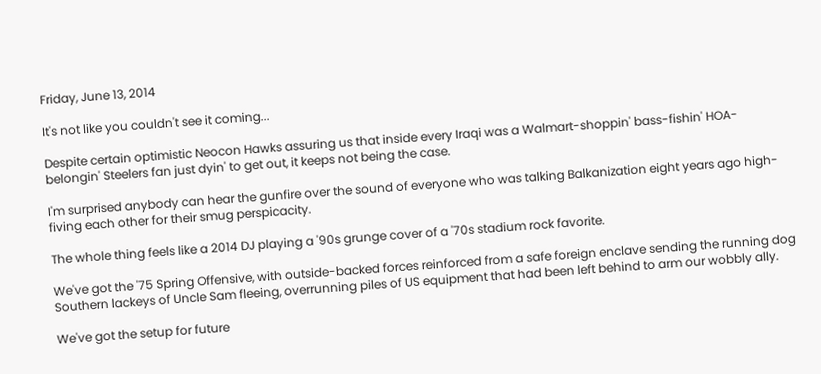Friday, June 13, 2014

It's not like you couldn't see it coming...

Despite certain optimistic Neocon Hawks assuring us that inside every Iraqi was a Walmart-shoppin' bass-fishin' HOA-belongin' Steelers fan just dyin' to get out, it keeps not being the case.

I'm surprised anybody can hear the gunfire over the sound of everyone who was talking Balkanization eight years ago high-fiving each other for their smug perspicacity.

The whole thing feels like a 2014 DJ playing a '90s grunge cover of a '70s stadium rock favorite.

We've got the '75 Spring Offensive, with outside-backed forces reinforced from a safe foreign enclave sending the running dog Southern lackeys of Uncle Sam fleeing, overrunning piles of US equipment that had been left behind to arm our wobbly ally.

We've got the setup for future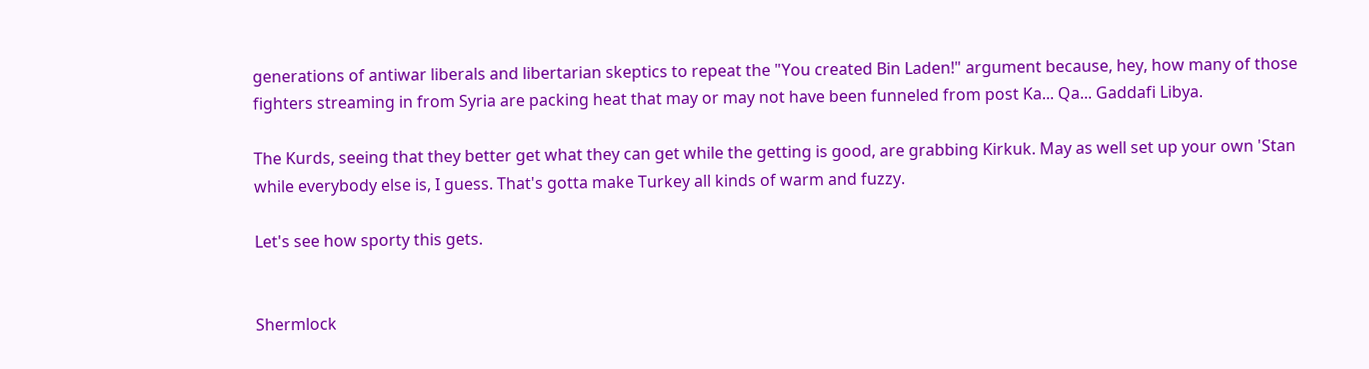generations of antiwar liberals and libertarian skeptics to repeat the "You created Bin Laden!" argument because, hey, how many of those fighters streaming in from Syria are packing heat that may or may not have been funneled from post Ka... Qa... Gaddafi Libya.

The Kurds, seeing that they better get what they can get while the getting is good, are grabbing Kirkuk. May as well set up your own 'Stan while everybody else is, I guess. That's gotta make Turkey all kinds of warm and fuzzy.

Let's see how sporty this gets.


Shermlock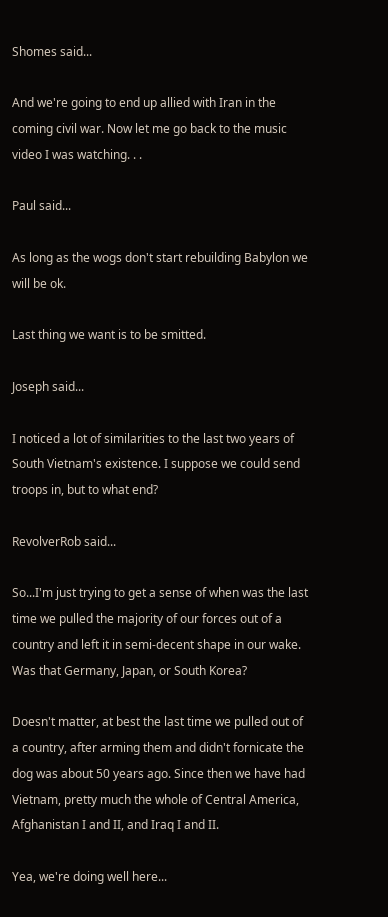Shomes said...

And we're going to end up allied with Iran in the coming civil war. Now let me go back to the music video I was watching. . .

Paul said...

As long as the wogs don't start rebuilding Babylon we will be ok.

Last thing we want is to be smitted.

Joseph said...

I noticed a lot of similarities to the last two years of South Vietnam's existence. I suppose we could send troops in, but to what end?

RevolverRob said...

So...I'm just trying to get a sense of when was the last time we pulled the majority of our forces out of a country and left it in semi-decent shape in our wake. Was that Germany, Japan, or South Korea?

Doesn't matter, at best the last time we pulled out of a country, after arming them and didn't fornicate the dog was about 50 years ago. Since then we have had Vietnam, pretty much the whole of Central America, Afghanistan I and II, and Iraq I and II.

Yea, we're doing well here...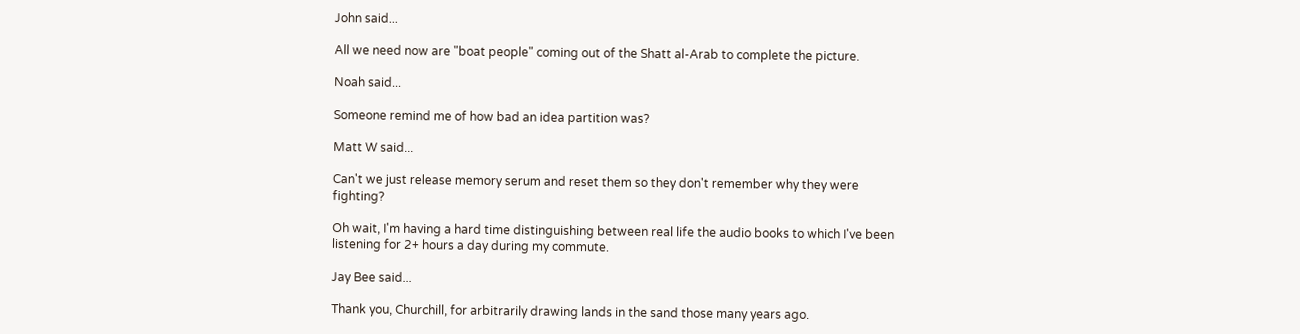John said...

All we need now are "boat people" coming out of the Shatt al-Arab to complete the picture.

Noah said...

Someone remind me of how bad an idea partition was?

Matt W said...

Can't we just release memory serum and reset them so they don't remember why they were fighting?

Oh wait, I'm having a hard time distinguishing between real life the audio books to which I've been listening for 2+ hours a day during my commute.

Jay Bee said...

Thank you, Churchill, for arbitrarily drawing lands in the sand those many years ago.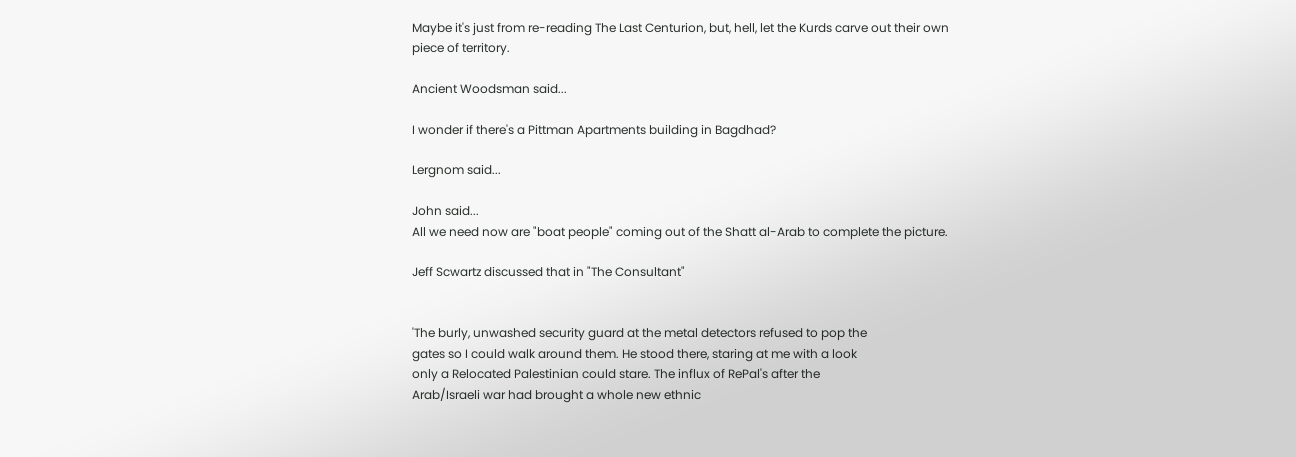Maybe it's just from re-reading The Last Centurion, but, hell, let the Kurds carve out their own piece of territory.

Ancient Woodsman said...

I wonder if there's a Pittman Apartments building in Bagdhad?

Lergnom said...

John said...
All we need now are "boat people" coming out of the Shatt al-Arab to complete the picture.

Jeff Scwartz discussed that in "The Consultant"


'The burly, unwashed security guard at the metal detectors refused to pop the
gates so I could walk around them. He stood there, staring at me with a look
only a Relocated Palestinian could stare. The influx of RePal's after the
Arab/Israeli war had brought a whole new ethnic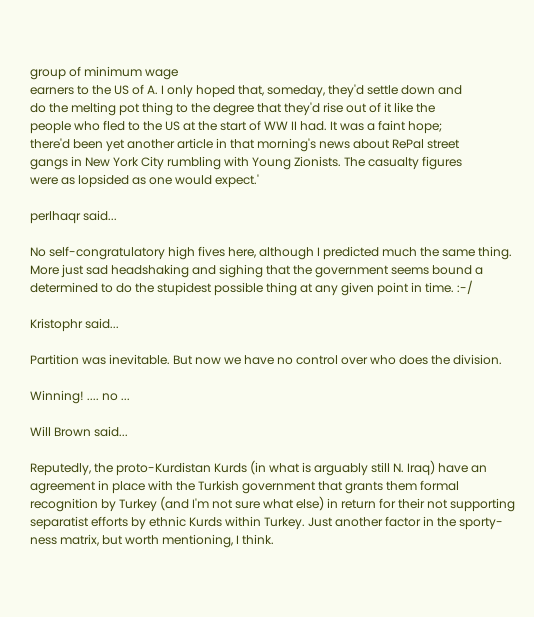group of minimum wage
earners to the US of A. I only hoped that, someday, they'd settle down and
do the melting pot thing to the degree that they'd rise out of it like the
people who fled to the US at the start of WW II had. It was a faint hope;
there'd been yet another article in that morning's news about RePal street
gangs in New York City rumbling with Young Zionists. The casualty figures
were as lopsided as one would expect.'

perlhaqr said...

No self-congratulatory high fives here, although I predicted much the same thing. More just sad headshaking and sighing that the government seems bound a determined to do the stupidest possible thing at any given point in time. :-/

Kristophr said...

Partition was inevitable. But now we have no control over who does the division.

Winning! .... no ...

Will Brown said...

Reputedly, the proto-Kurdistan Kurds (in what is arguably still N. Iraq) have an agreement in place with the Turkish government that grants them formal recognition by Turkey (and I'm not sure what else) in return for their not supporting separatist efforts by ethnic Kurds within Turkey. Just another factor in the sporty-ness matrix, but worth mentioning, I think.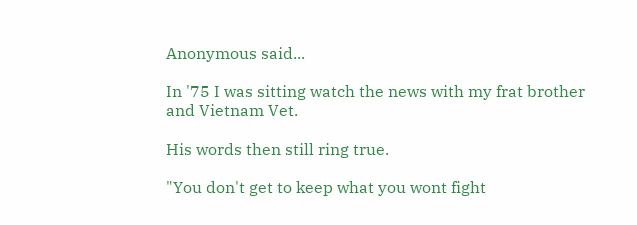Anonymous said...

In '75 I was sitting watch the news with my frat brother and Vietnam Vet.

His words then still ring true.

"You don't get to keep what you wont fight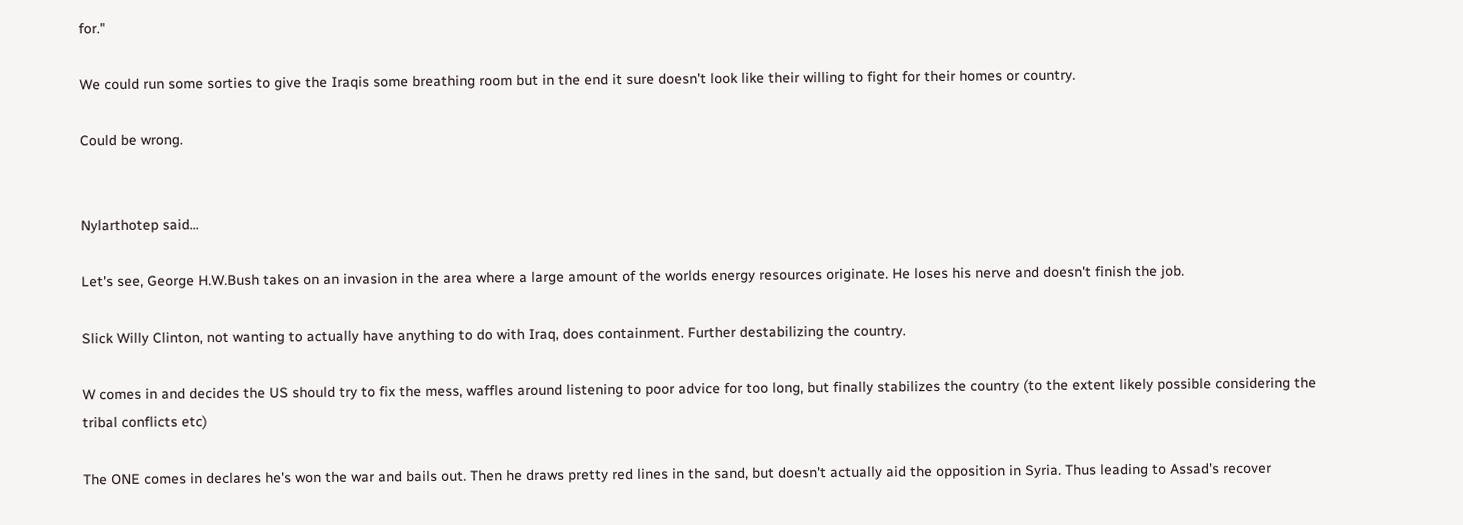for."

We could run some sorties to give the Iraqis some breathing room but in the end it sure doesn't look like their willing to fight for their homes or country.

Could be wrong.


Nylarthotep said...

Let's see, George H.W.Bush takes on an invasion in the area where a large amount of the worlds energy resources originate. He loses his nerve and doesn't finish the job.

Slick Willy Clinton, not wanting to actually have anything to do with Iraq, does containment. Further destabilizing the country.

W comes in and decides the US should try to fix the mess, waffles around listening to poor advice for too long, but finally stabilizes the country (to the extent likely possible considering the tribal conflicts etc)

The ONE comes in declares he's won the war and bails out. Then he draws pretty red lines in the sand, but doesn't actually aid the opposition in Syria. Thus leading to Assad's recover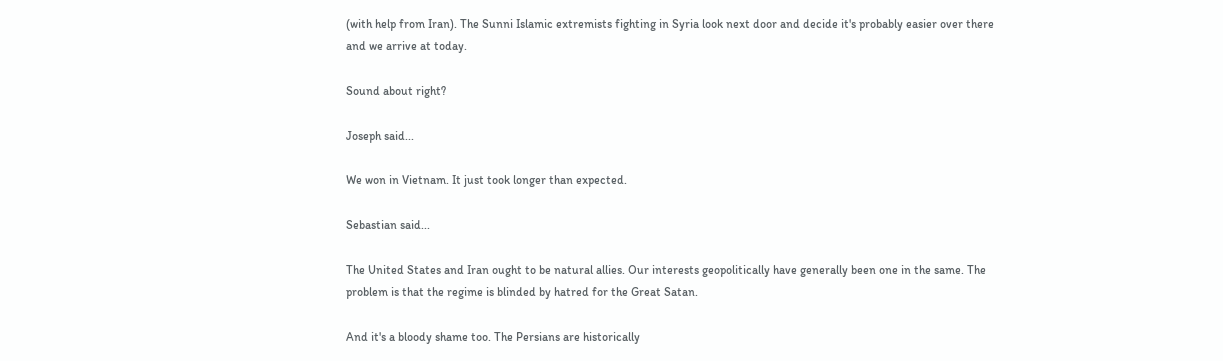(with help from Iran). The Sunni Islamic extremists fighting in Syria look next door and decide it's probably easier over there and we arrive at today.

Sound about right?

Joseph said...

We won in Vietnam. It just took longer than expected.

Sebastian said...

The United States and Iran ought to be natural allies. Our interests geopolitically have generally been one in the same. The problem is that the regime is blinded by hatred for the Great Satan.

And it's a bloody shame too. The Persians are historically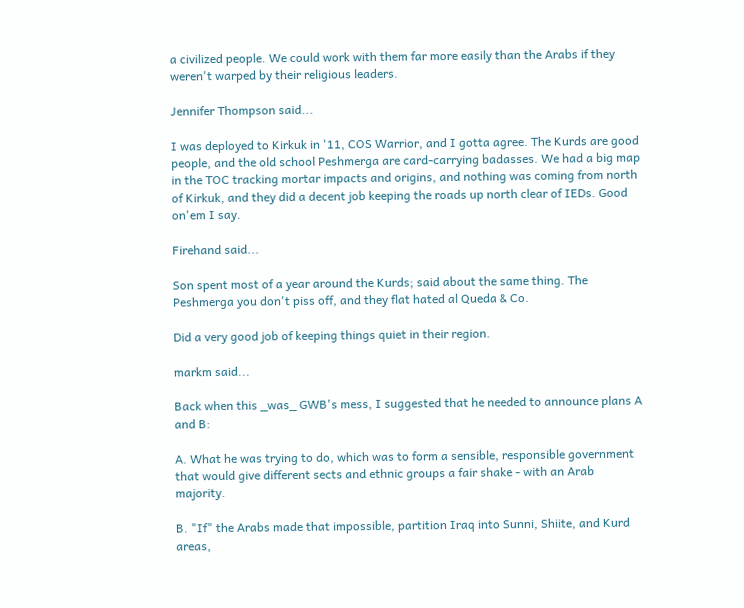a civilized people. We could work with them far more easily than the Arabs if they weren't warped by their religious leaders.

Jennifer Thompson said...

I was deployed to Kirkuk in '11, COS Warrior, and I gotta agree. The Kurds are good people, and the old school Peshmerga are card-carrying badasses. We had a big map in the TOC tracking mortar impacts and origins, and nothing was coming from north of Kirkuk, and they did a decent job keeping the roads up north clear of IEDs. Good on'em I say.

Firehand said...

Son spent most of a year around the Kurds; said about the same thing. The Peshmerga you don't piss off, and they flat hated al Queda & Co.

Did a very good job of keeping things quiet in their region.

markm said...

Back when this _was_ GWB's mess, I suggested that he needed to announce plans A and B:

A. What he was trying to do, which was to form a sensible, responsible government that would give different sects and ethnic groups a fair shake - with an Arab majority.

B. "If" the Arabs made that impossible, partition Iraq into Sunni, Shiite, and Kurd areas,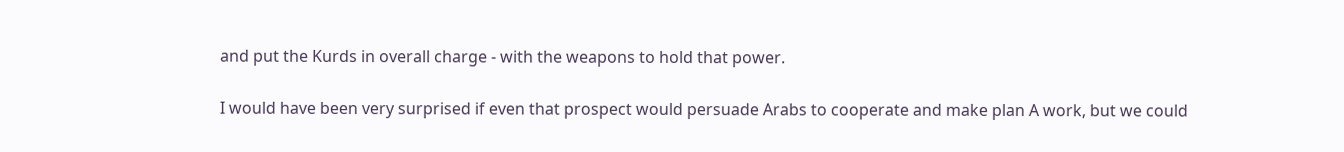and put the Kurds in overall charge - with the weapons to hold that power.

I would have been very surprised if even that prospect would persuade Arabs to cooperate and make plan A work, but we could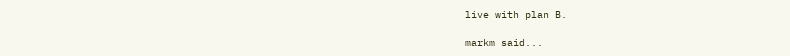live with plan B.

markm said...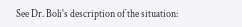See Dr. Boli's description of the situation: